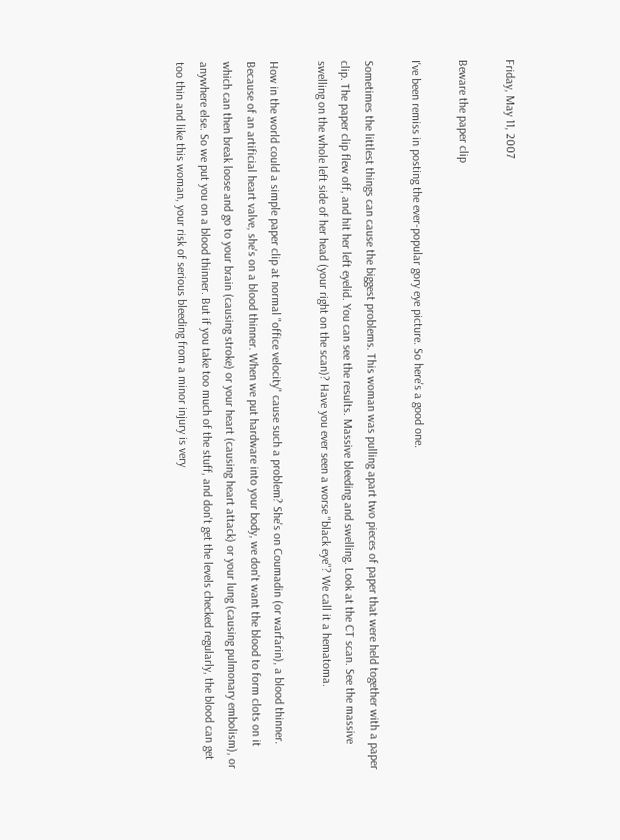Friday, May 11, 2007

Beware the paper clip

I've been remiss in posting the ever-popular gory eye picture. So here's a good one.

Sometimes the littlest things can cause the biggest problems. This woman was pulling apart two pieces of paper that were held together with a paper clip. The paper clip flew off, and hit her left eyelid. You can see the results. Massive bleeding and swelling. Look at the CT scan. See the massive swelling on the whole left side of her head (your right on the scan)? Have you ever seen a worse "black eye"? We call it a hematoma.

How in the world could a simple paper clip at normal "office velocity" cause such a problem? She's on Coumadin (or warfarin), a blood thinner. Because of an artificial heart valve, she's on a blood thinner. When we put hardware into your body, we don't want the blood to form clots on it which can then break loose and go to your brain (causing stroke) or your heart (causing heart attack) or your lung (causing pulmonary embolism), or anywhere else. So we put you on a blood thinner. But if you take too much of the stuff, and don't get the levels checked regularly, the blood can get too thin and like this woman, your risk of serious bleeding from a minor injury is very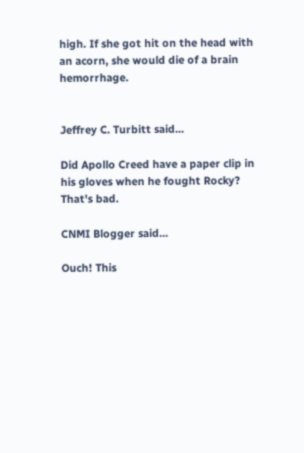high. If she got hit on the head with an acorn, she would die of a brain hemorrhage.


Jeffrey C. Turbitt said...

Did Apollo Creed have a paper clip in his gloves when he fought Rocky? That's bad.

CNMI Blogger said...

Ouch! This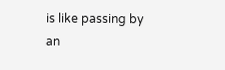is like passing by an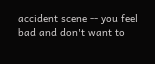accident scene -- you feel bad and don't want to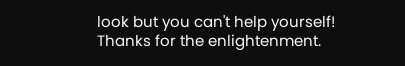look but you can't help yourself! Thanks for the enlightenment.